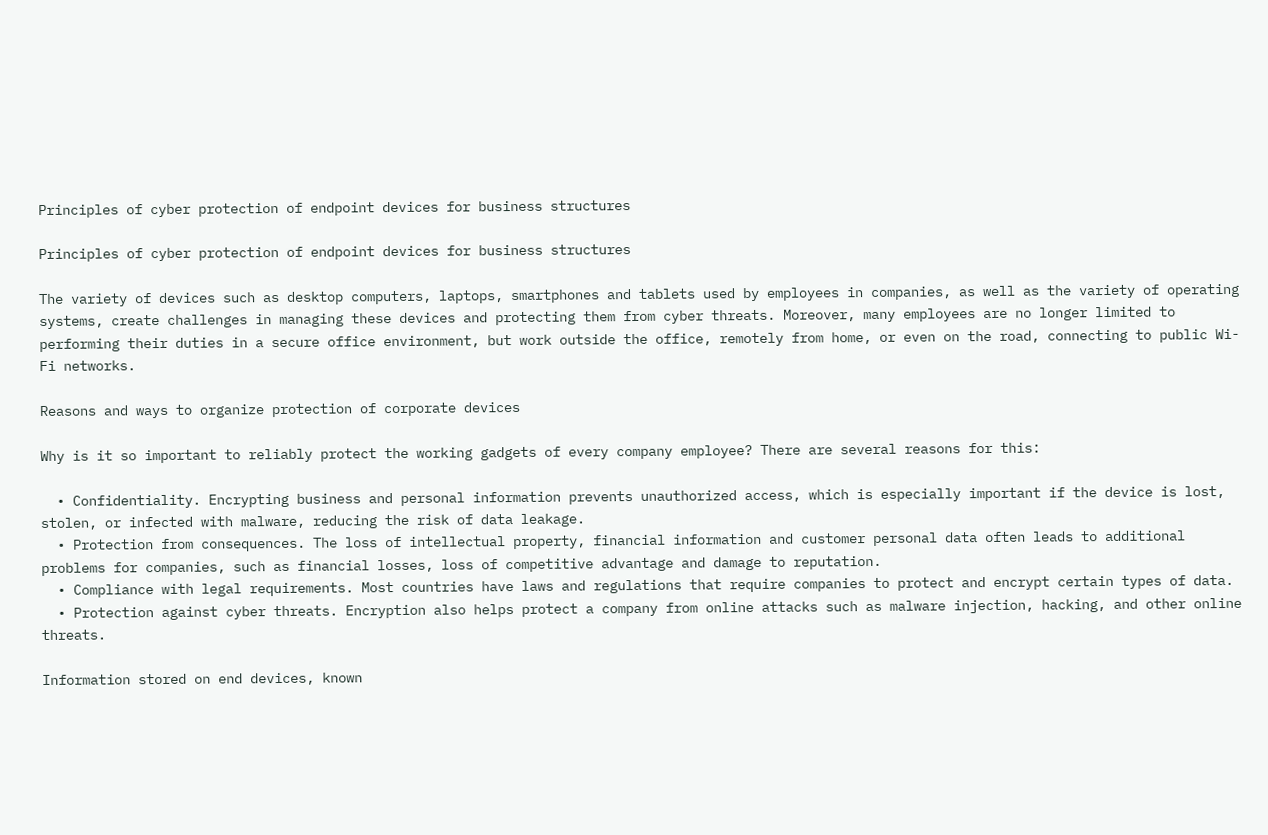Principles of cyber protection of endpoint devices for business structures

Principles of cyber protection of endpoint devices for business structures

The variety of devices such as desktop computers, laptops, smartphones and tablets used by employees in companies, as well as the variety of operating systems, create challenges in managing these devices and protecting them from cyber threats. Moreover, many employees are no longer limited to performing their duties in a secure office environment, but work outside the office, remotely from home, or even on the road, connecting to public Wi-Fi networks.

Reasons and ways to organize protection of corporate devices

Why is it so important to reliably protect the working gadgets of every company employee? There are several reasons for this:

  • Confidentiality. Encrypting business and personal information prevents unauthorized access, which is especially important if the device is lost, stolen, or infected with malware, reducing the risk of data leakage.
  • Protection from consequences. The loss of intellectual property, financial information and customer personal data often leads to additional problems for companies, such as financial losses, loss of competitive advantage and damage to reputation.
  • Compliance with legal requirements. Most countries have laws and regulations that require companies to protect and encrypt certain types of data.
  • Protection against cyber threats. Encryption also helps protect a company from online attacks such as malware injection, hacking, and other online threats.

Information stored on end devices, known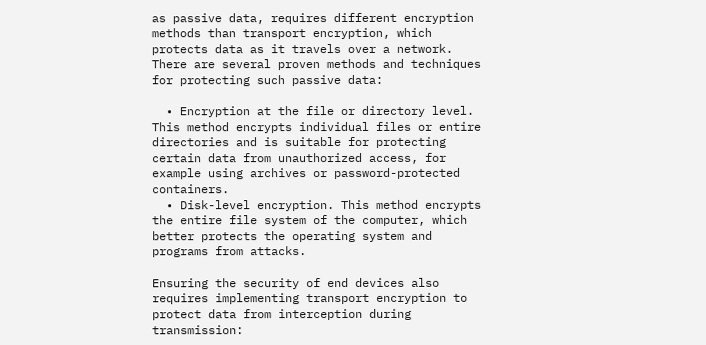as passive data, requires different encryption methods than transport encryption, which protects data as it travels over a network. There are several proven methods and techniques for protecting such passive data:

  • Encryption at the file or directory level. This method encrypts individual files or entire directories and is suitable for protecting certain data from unauthorized access, for example using archives or password-protected containers.
  • Disk-level encryption. This method encrypts the entire file system of the computer, which better protects the operating system and programs from attacks.

Ensuring the security of end devices also requires implementing transport encryption to protect data from interception during transmission: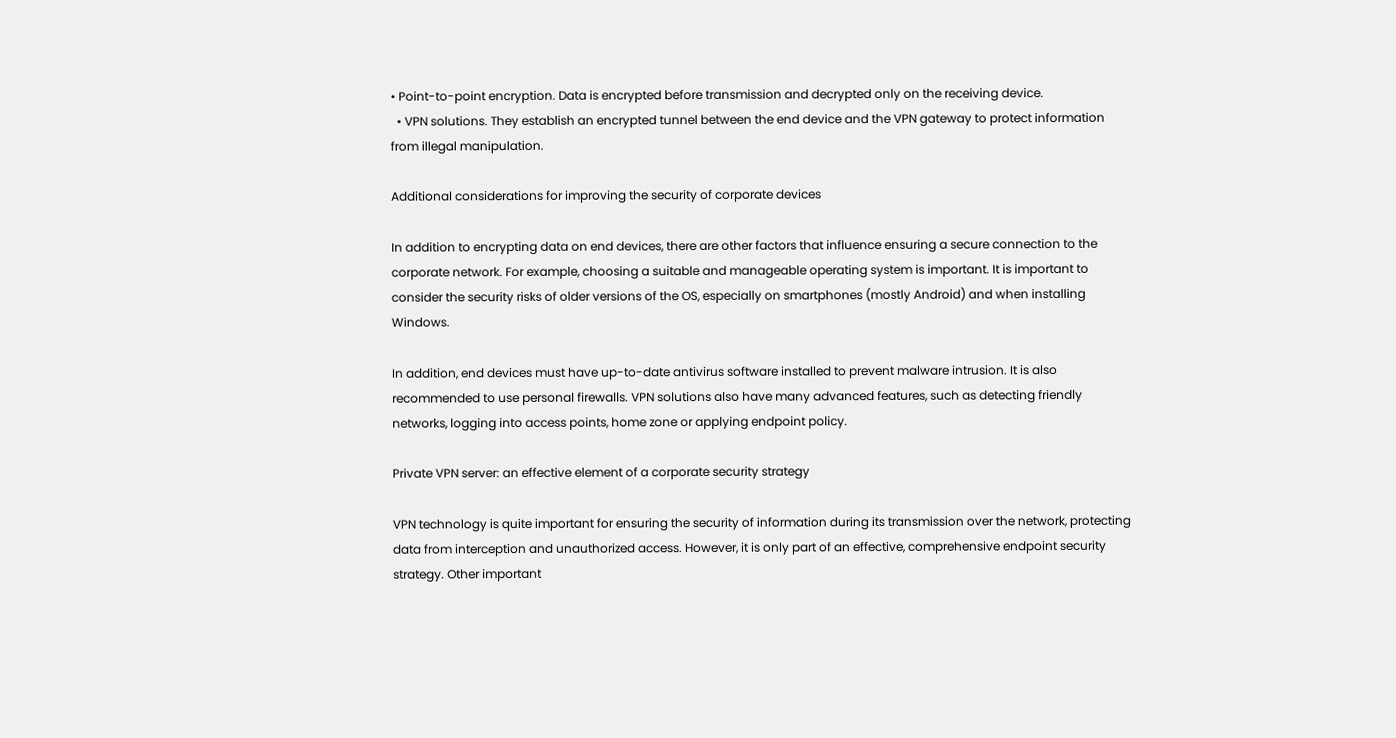• Point-to-point encryption. Data is encrypted before transmission and decrypted only on the receiving device.
  • VPN solutions. They establish an encrypted tunnel between the end device and the VPN gateway to protect information from illegal manipulation.

Additional considerations for improving the security of corporate devices

In addition to encrypting data on end devices, there are other factors that influence ensuring a secure connection to the corporate network. For example, choosing a suitable and manageable operating system is important. It is important to consider the security risks of older versions of the OS, especially on smartphones (mostly Android) and when installing Windows.

In addition, end devices must have up-to-date antivirus software installed to prevent malware intrusion. It is also recommended to use personal firewalls. VPN solutions also have many advanced features, such as detecting friendly networks, logging into access points, home zone or applying endpoint policy.

Private VPN server: an effective element of a corporate security strategy

VPN technology is quite important for ensuring the security of information during its transmission over the network, protecting data from interception and unauthorized access. However, it is only part of an effective, comprehensive endpoint security strategy. Other important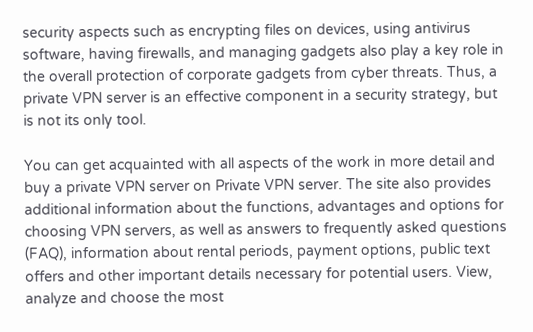security aspects such as encrypting files on devices, using antivirus software, having firewalls, and managing gadgets also play a key role in the overall protection of corporate gadgets from cyber threats. Thus, a private VPN server is an effective component in a security strategy, but is not its only tool.

You can get acquainted with all aspects of the work in more detail and buy a private VPN server on Private VPN server. The site also provides additional information about the functions, advantages and options for choosing VPN servers, as well as answers to frequently asked questions (FAQ), information about rental periods, payment options, public text offers and other important details necessary for potential users. View, analyze and choose the most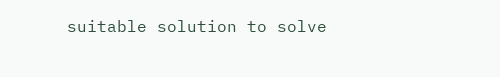suitable solution to solve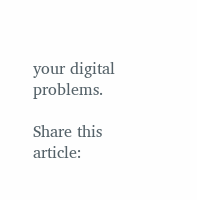your digital problems.

Share this article: